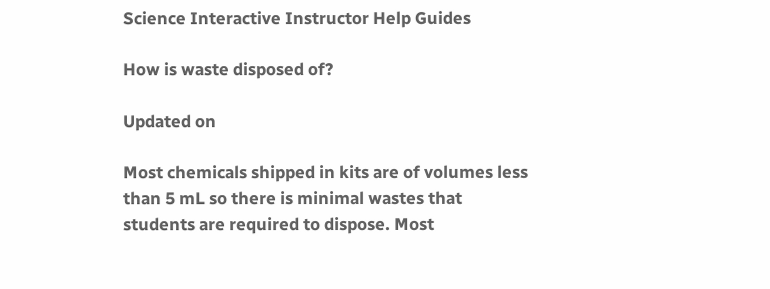Science Interactive Instructor Help Guides

How is waste disposed of?

Updated on

Most chemicals shipped in kits are of volumes less than 5 mL so there is minimal wastes that students are required to dispose. Most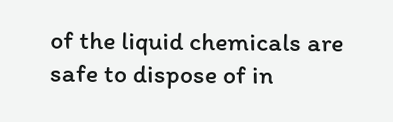of the liquid chemicals are safe to dispose of in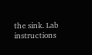the sink. Lab instructions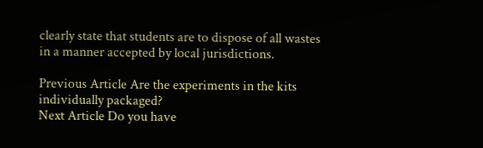clearly state that students are to dispose of all wastes in a manner accepted by local jurisdictions.

Previous Article Are the experiments in the kits individually packaged?
Next Article Do you have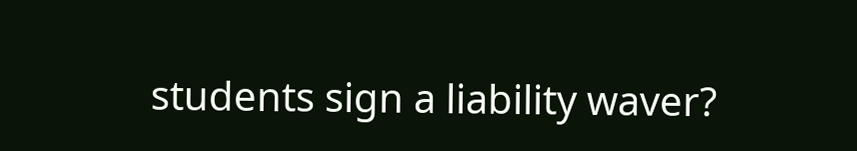students sign a liability waver?